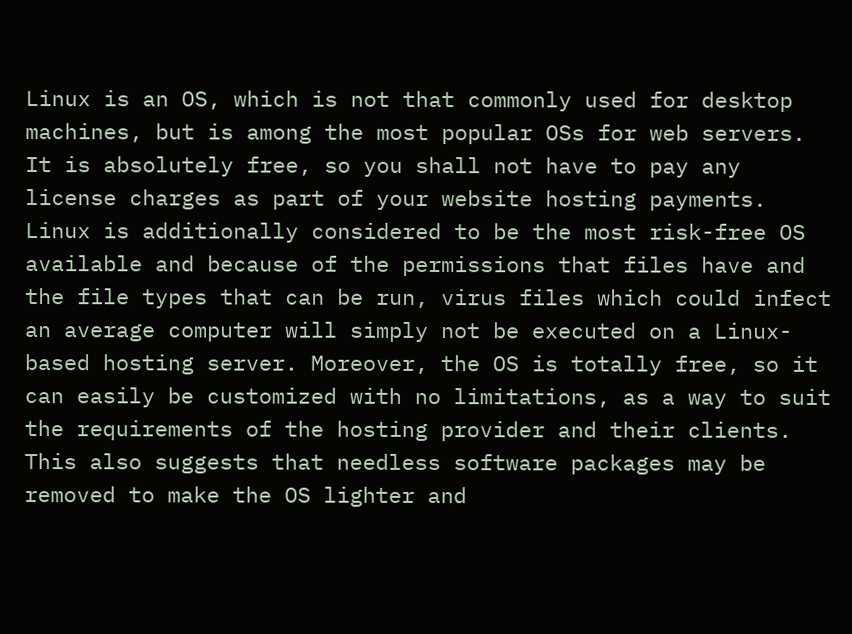Linux is an OS, which is not that commonly used for desktop machines, but is among the most popular OSs for web servers. It is absolutely free, so you shall not have to pay any license charges as part of your website hosting payments. Linux is additionally considered to be the most risk-free OS available and because of the permissions that files have and the file types that can be run, virus files which could infect an average computer will simply not be executed on a Linux-based hosting server. Moreover, the OS is totally free, so it can easily be customized with no limitations, as a way to suit the requirements of the hosting provider and their clients. This also suggests that needless software packages may be removed to make the OS lighter and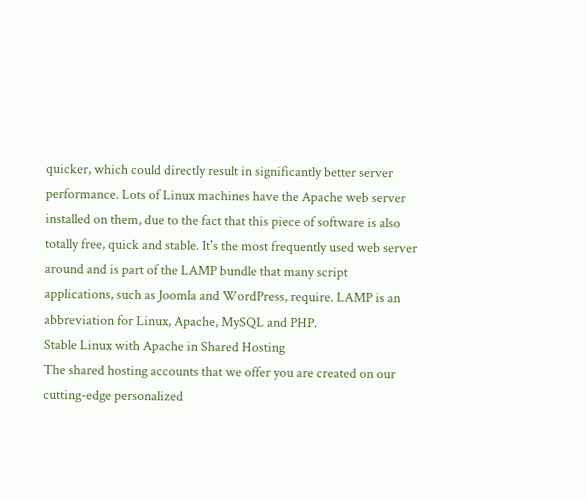quicker, which could directly result in significantly better server performance. Lots of Linux machines have the Apache web server installed on them, due to the fact that this piece of software is also totally free, quick and stable. It's the most frequently used web server around and is part of the LAMP bundle that many script applications, such as Joomla and WordPress, require. LAMP is an abbreviation for Linux, Apache, MySQL and PHP.
Stable Linux with Apache in Shared Hosting
The shared hosting accounts that we offer you are created on our cutting-edge personalized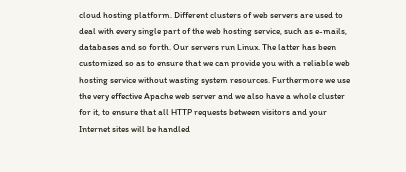cloud hosting platform. Different clusters of web servers are used to deal with every single part of the web hosting service, such as e-mails, databases and so forth. Our servers run Linux. The latter has been customized so as to ensure that we can provide you with a reliable web hosting service without wasting system resources. Furthermore we use the very effective Apache web server and we also have a whole cluster for it, to ensure that all HTTP requests between visitors and your Internet sites will be handled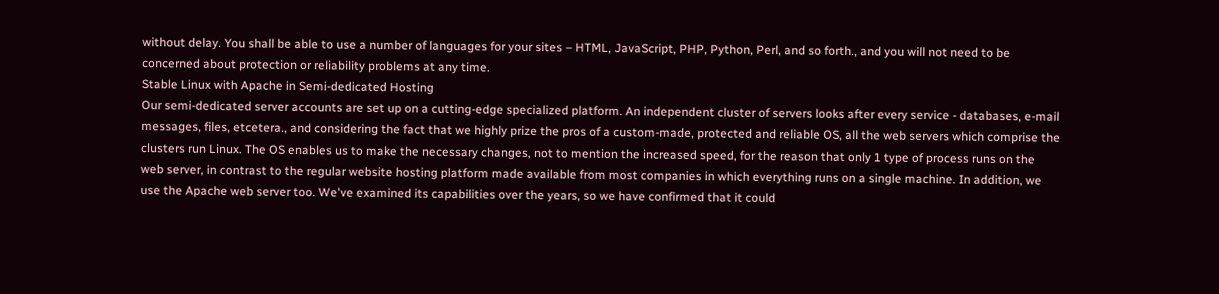without delay. You shall be able to use a number of languages for your sites – HTML, JavaScript, PHP, Python, Perl, and so forth., and you will not need to be concerned about protection or reliability problems at any time.
Stable Linux with Apache in Semi-dedicated Hosting
Our semi-dedicated server accounts are set up on a cutting-edge specialized platform. An independent cluster of servers looks after every service - databases, e-mail messages, files, etcetera., and considering the fact that we highly prize the pros of a custom-made, protected and reliable OS, all the web servers which comprise the clusters run Linux. The OS enables us to make the necessary changes, not to mention the increased speed, for the reason that only 1 type of process runs on the web server, in contrast to the regular website hosting platform made available from most companies in which everything runs on a single machine. In addition, we use the Apache web server too. We've examined its capabilities over the years, so we have confirmed that it could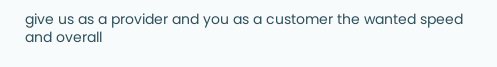give us as a provider and you as a customer the wanted speed and overall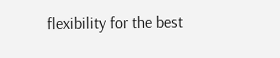flexibility for the best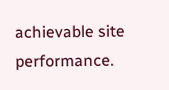achievable site performance.